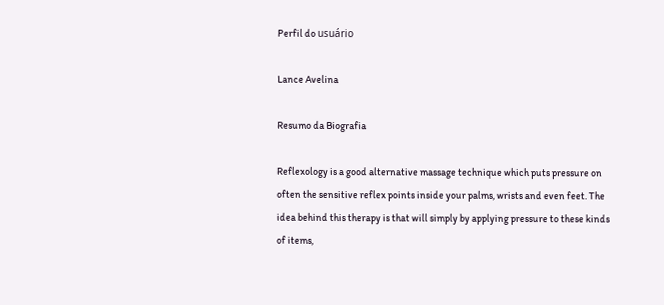Perfil do usuário

Lance Avelina

Resumo da Biografia

Reflexology is a good alternative massage technique which puts pressure on often the sensitive reflex points inside your palms, wrists and even feet. The idea behind this therapy is that will simply by applying pressure to these kinds of items,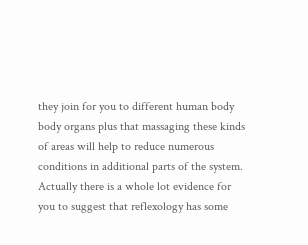they join for you to different human body body organs plus that massaging these kinds of areas will help to reduce numerous conditions in additional parts of the system. Actually there is a whole lot evidence for you to suggest that reflexology has some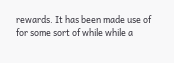rewards. It has been made use of for some sort of while while a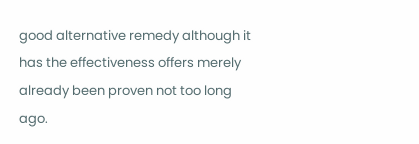good alternative remedy although it has the effectiveness offers merely already been proven not too long ago.